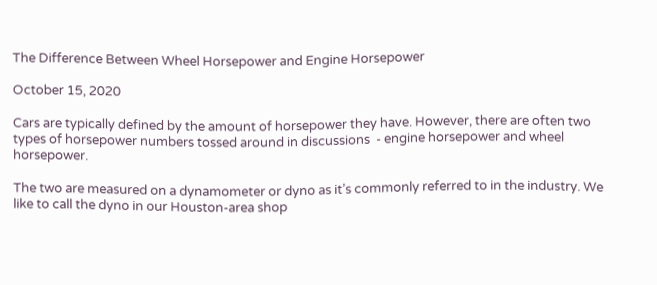The Difference Between Wheel Horsepower and Engine Horsepower

October 15, 2020

Cars are typically defined by the amount of horsepower they have. However, there are often two types of horsepower numbers tossed around in discussions  - engine horsepower and wheel horsepower.

The two are measured on a dynamometer or dyno as it’s commonly referred to in the industry. We like to call the dyno in our Houston-area shop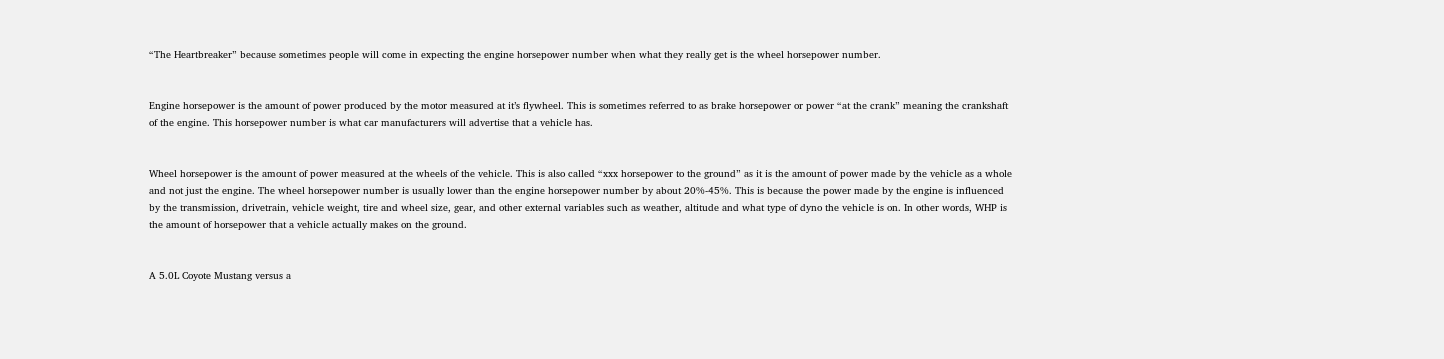“The Heartbreaker” because sometimes people will come in expecting the engine horsepower number when what they really get is the wheel horsepower number.


Engine horsepower is the amount of power produced by the motor measured at it’s flywheel. This is sometimes referred to as brake horsepower or power “at the crank” meaning the crankshaft of the engine. This horsepower number is what car manufacturers will advertise that a vehicle has.


Wheel horsepower is the amount of power measured at the wheels of the vehicle. This is also called “xxx horsepower to the ground” as it is the amount of power made by the vehicle as a whole and not just the engine. The wheel horsepower number is usually lower than the engine horsepower number by about 20%-45%. This is because the power made by the engine is influenced by the transmission, drivetrain, vehicle weight, tire and wheel size, gear, and other external variables such as weather, altitude and what type of dyno the vehicle is on. In other words, WHP is the amount of horsepower that a vehicle actually makes on the ground.


A 5.0L Coyote Mustang versus a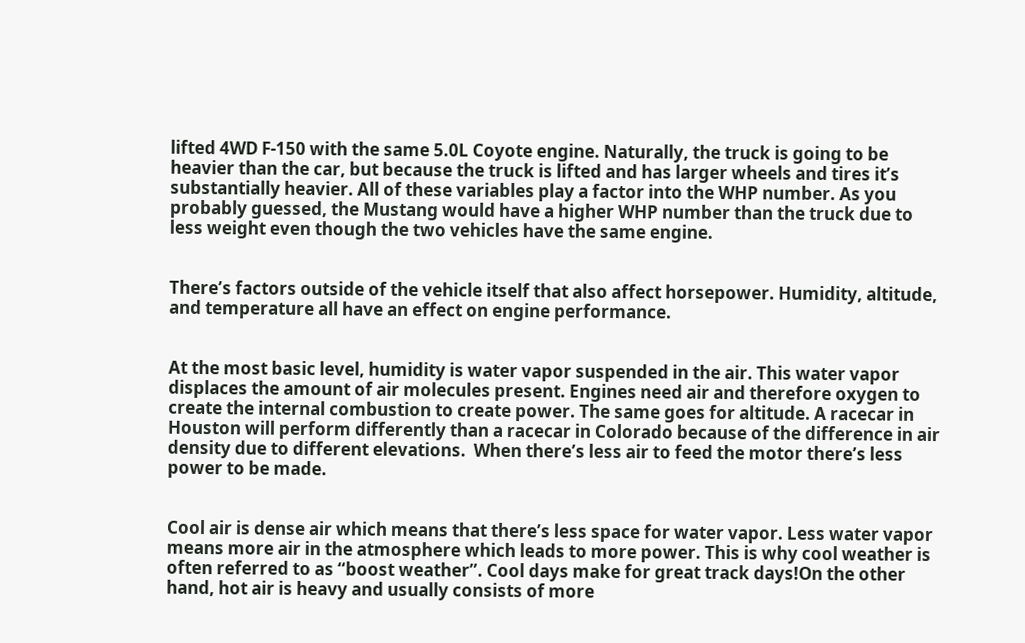lifted 4WD F-150 with the same 5.0L Coyote engine. Naturally, the truck is going to be heavier than the car, but because the truck is lifted and has larger wheels and tires it’s substantially heavier. All of these variables play a factor into the WHP number. As you probably guessed, the Mustang would have a higher WHP number than the truck due to less weight even though the two vehicles have the same engine.


There’s factors outside of the vehicle itself that also affect horsepower. Humidity, altitude, and temperature all have an effect on engine performance.


At the most basic level, humidity is water vapor suspended in the air. This water vapor displaces the amount of air molecules present. Engines need air and therefore oxygen to create the internal combustion to create power. The same goes for altitude. A racecar in Houston will perform differently than a racecar in Colorado because of the difference in air density due to different elevations.  When there’s less air to feed the motor there’s less power to be made.


Cool air is dense air which means that there’s less space for water vapor. Less water vapor means more air in the atmosphere which leads to more power. This is why cool weather is often referred to as “boost weather”. Cool days make for great track days!On the other hand, hot air is heavy and usually consists of more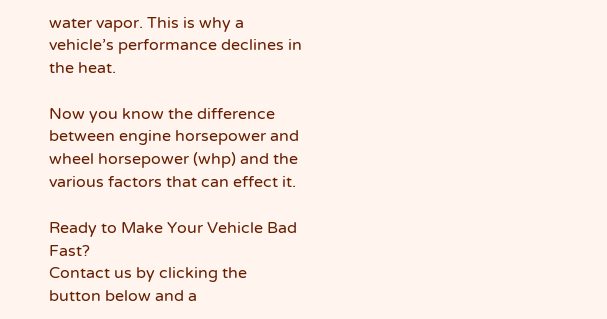water vapor. This is why a vehicle’s performance declines in the heat.

Now you know the difference between engine horsepower and wheel horsepower (whp) and the various factors that can effect it.

Ready to Make Your Vehicle Bad Fast?
Contact us by clicking the button below and a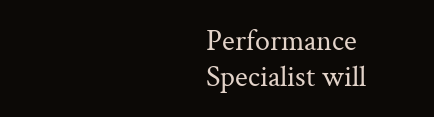Performance Specialist will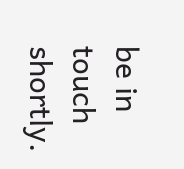be in touch shortly.